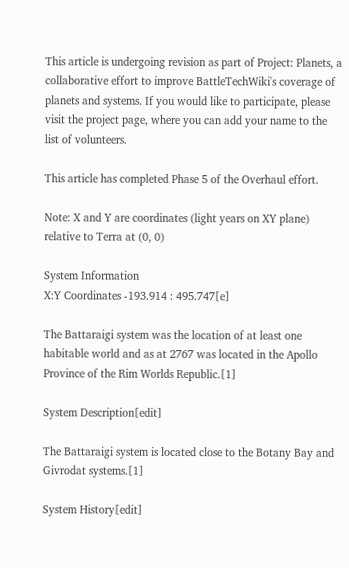This article is undergoing revision as part of Project: Planets, a collaborative effort to improve BattleTechWiki's coverage of planets and systems. If you would like to participate, please visit the project page, where you can add your name to the list of volunteers.

This article has completed Phase 5 of the Overhaul effort.

Note: X and Y are coordinates (light years on XY plane) relative to Terra at (0, 0)

System Information
X:Y Coordinates -193.914 : 495.747[e]

The Battaraigi system was the location of at least one habitable world and as at 2767 was located in the Apollo Province of the Rim Worlds Republic.[1]

System Description[edit]

The Battaraigi system is located close to the Botany Bay and Givrodat systems.[1]

System History[edit]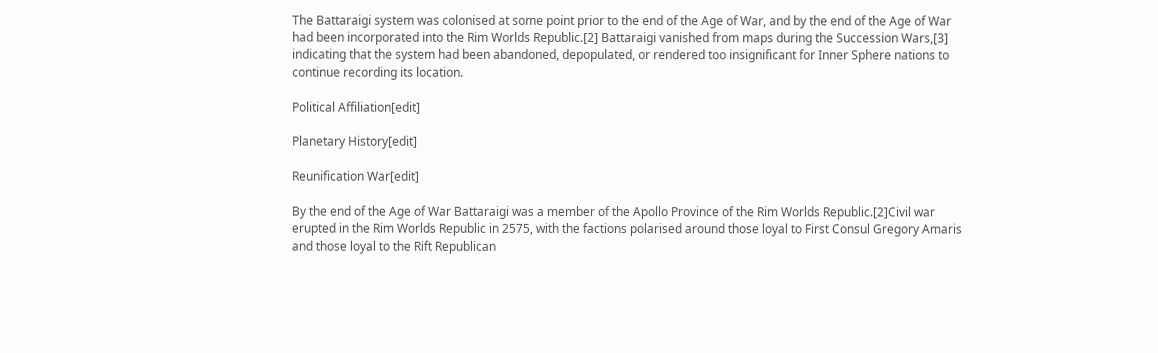The Battaraigi system was colonised at some point prior to the end of the Age of War, and by the end of the Age of War had been incorporated into the Rim Worlds Republic.[2] Battaraigi vanished from maps during the Succession Wars,[3] indicating that the system had been abandoned, depopulated, or rendered too insignificant for Inner Sphere nations to continue recording its location.

Political Affiliation[edit]

Planetary History[edit]

Reunification War[edit]

By the end of the Age of War Battaraigi was a member of the Apollo Province of the Rim Worlds Republic.[2]Civil war erupted in the Rim Worlds Republic in 2575, with the factions polarised around those loyal to First Consul Gregory Amaris and those loyal to the Rift Republican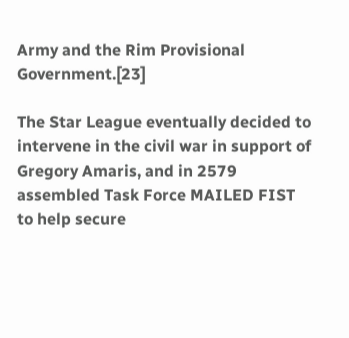Army and the Rim Provisional Government.[23]

The Star League eventually decided to intervene in the civil war in support of Gregory Amaris, and in 2579 assembled Task Force MAILED FIST to help secure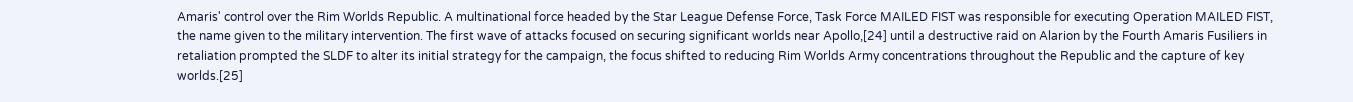Amaris' control over the Rim Worlds Republic. A multinational force headed by the Star League Defense Force, Task Force MAILED FIST was responsible for executing Operation MAILED FIST, the name given to the military intervention. The first wave of attacks focused on securing significant worlds near Apollo,[24] until a destructive raid on Alarion by the Fourth Amaris Fusiliers in retaliation prompted the SLDF to alter its initial strategy for the campaign, the focus shifted to reducing Rim Worlds Army concentrations throughout the Republic and the capture of key worlds.[25]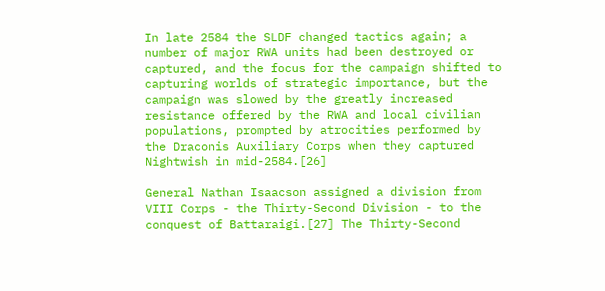In late 2584 the SLDF changed tactics again; a number of major RWA units had been destroyed or captured, and the focus for the campaign shifted to capturing worlds of strategic importance, but the campaign was slowed by the greatly increased resistance offered by the RWA and local civilian populations, prompted by atrocities performed by the Draconis Auxiliary Corps when they captured Nightwish in mid-2584.[26]

General Nathan Isaacson assigned a division from VIII Corps - the Thirty-Second Division - to the conquest of Battaraigi.[27] The Thirty-Second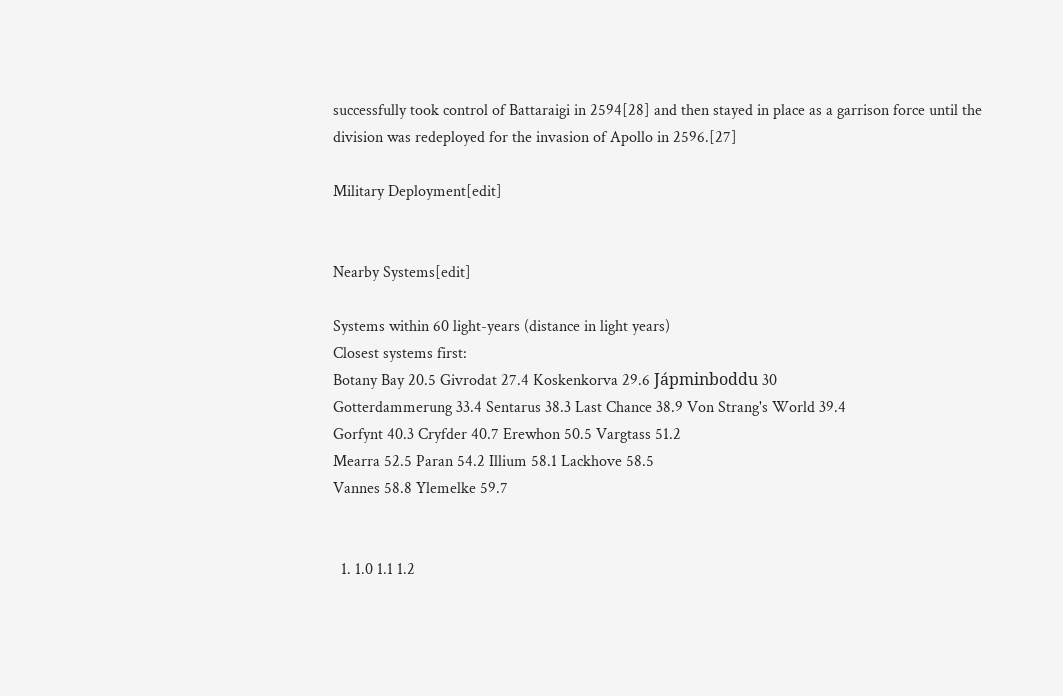successfully took control of Battaraigi in 2594[28] and then stayed in place as a garrison force until the division was redeployed for the invasion of Apollo in 2596.[27]

Military Deployment[edit]


Nearby Systems[edit]

Systems within 60 light-years (distance in light years)
Closest systems first:
Botany Bay 20.5 Givrodat 27.4 Koskenkorva 29.6 Jápminboddu 30
Gotterdammerung 33.4 Sentarus 38.3 Last Chance 38.9 Von Strang's World 39.4
Gorfynt 40.3 Cryfder 40.7 Erewhon 50.5 Vargtass 51.2
Mearra 52.5 Paran 54.2 Illium 58.1 Lackhove 58.5
Vannes 58.8 Ylemelke 59.7


  1. 1.0 1.1 1.2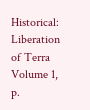Historical: Liberation of Terra Volume 1, p.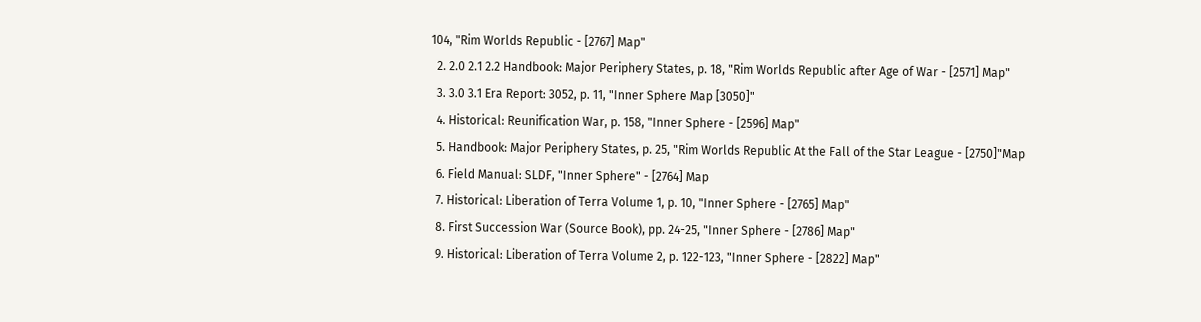104, "Rim Worlds Republic - [2767] Map"
  2. 2.0 2.1 2.2 Handbook: Major Periphery States, p. 18, "Rim Worlds Republic after Age of War - [2571] Map"
  3. 3.0 3.1 Era Report: 3052, p. 11, "Inner Sphere Map [3050]"
  4. Historical: Reunification War, p. 158, "Inner Sphere - [2596] Map"
  5. Handbook: Major Periphery States, p. 25, "Rim Worlds Republic At the Fall of the Star League - [2750]"Map
  6. Field Manual: SLDF, "Inner Sphere" - [2764] Map
  7. Historical: Liberation of Terra Volume 1, p. 10, "Inner Sphere - [2765] Map"
  8. First Succession War (Source Book), pp. 24-25, "Inner Sphere - [2786] Map"
  9. Historical: Liberation of Terra Volume 2, p. 122-123, "Inner Sphere - [2822] Map"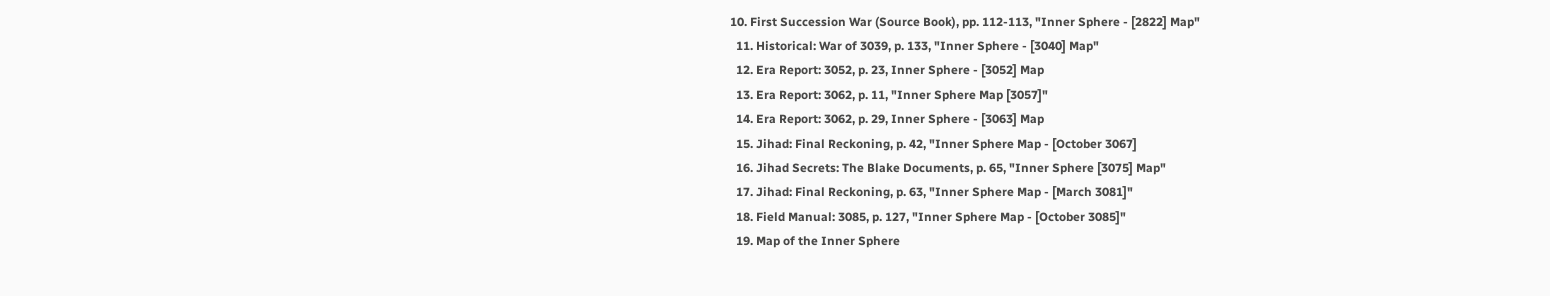10. First Succession War (Source Book), pp. 112-113, "Inner Sphere - [2822] Map"
  11. Historical: War of 3039, p. 133, "Inner Sphere - [3040] Map"
  12. Era Report: 3052, p. 23, Inner Sphere - [3052] Map
  13. Era Report: 3062, p. 11, "Inner Sphere Map [3057]"
  14. Era Report: 3062, p. 29, Inner Sphere - [3063] Map
  15. Jihad: Final Reckoning, p. 42, "Inner Sphere Map - [October 3067]
  16. Jihad Secrets: The Blake Documents, p. 65, "Inner Sphere [3075] Map"
  17. Jihad: Final Reckoning, p. 63, "Inner Sphere Map - [March 3081]"
  18. Field Manual: 3085, p. 127, "Inner Sphere Map - [October 3085]"
  19. Map of the Inner Sphere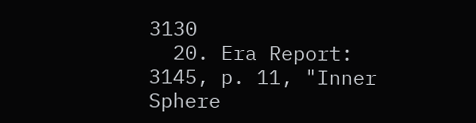3130
  20. Era Report: 3145, p. 11, "Inner Sphere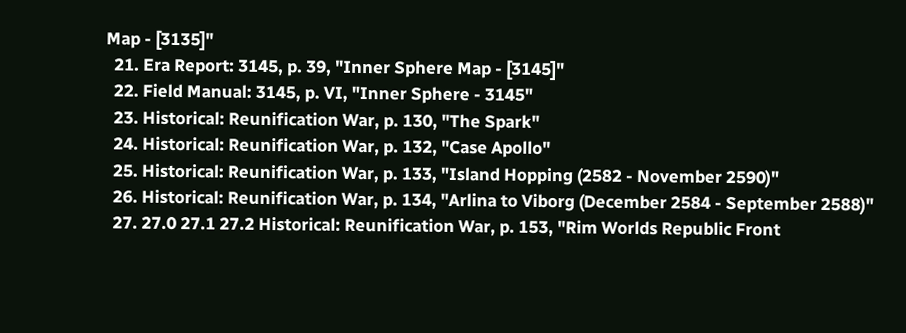Map - [3135]"
  21. Era Report: 3145, p. 39, "Inner Sphere Map - [3145]"
  22. Field Manual: 3145, p. VI, "Inner Sphere - 3145"
  23. Historical: Reunification War, p. 130, "The Spark"
  24. Historical: Reunification War, p. 132, "Case Apollo"
  25. Historical: Reunification War, p. 133, "Island Hopping (2582 - November 2590)"
  26. Historical: Reunification War, p. 134, "Arlina to Viborg (December 2584 - September 2588)"
  27. 27.0 27.1 27.2 Historical: Reunification War, p. 153, "Rim Worlds Republic Front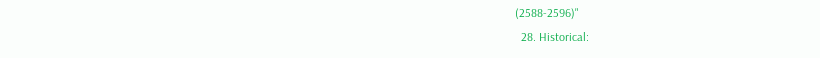(2588-2596)"
  28. Historical: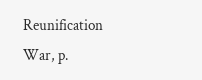Reunification War, p.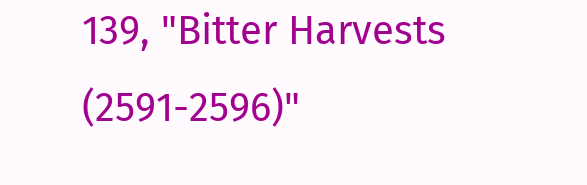139, "Bitter Harvests (2591-2596)"